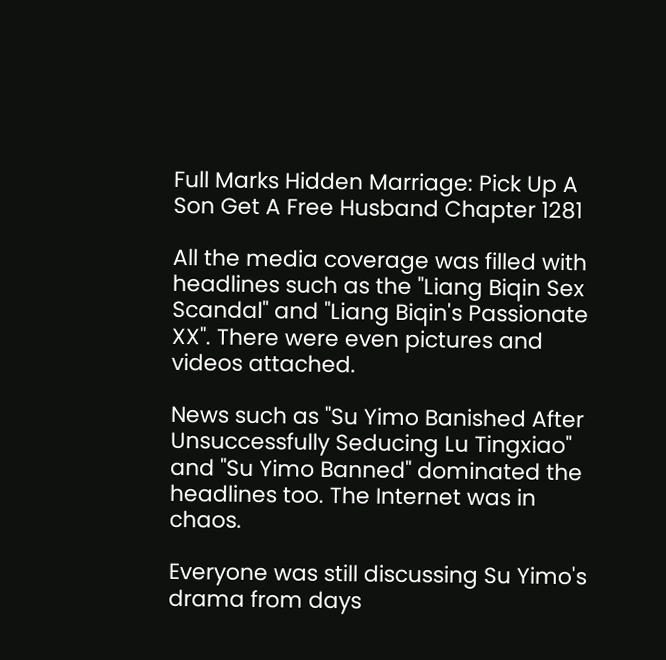Full Marks Hidden Marriage: Pick Up A Son Get A Free Husband Chapter 1281

All the media coverage was filled with headlines such as the "Liang Biqin Sex Scandal" and "Liang Biqin's Passionate XX". There were even pictures and videos attached.

News such as "Su Yimo Banished After Unsuccessfully Seducing Lu Tingxiao" and "Su Yimo Banned" dominated the headlines too. The Internet was in chaos.

Everyone was still discussing Su Yimo's drama from days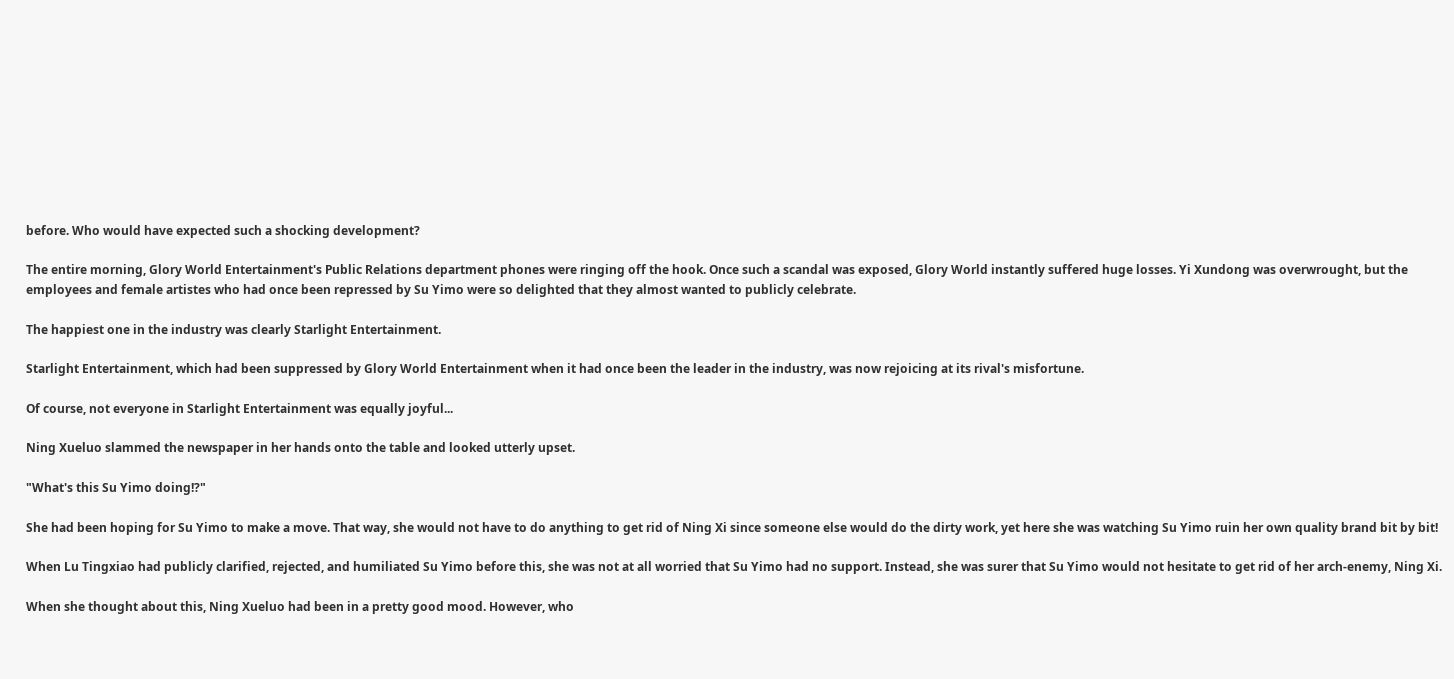before. Who would have expected such a shocking development?

The entire morning, Glory World Entertainment's Public Relations department phones were ringing off the hook. Once such a scandal was exposed, Glory World instantly suffered huge losses. Yi Xundong was overwrought, but the employees and female artistes who had once been repressed by Su Yimo were so delighted that they almost wanted to publicly celebrate.

The happiest one in the industry was clearly Starlight Entertainment.

Starlight Entertainment, which had been suppressed by Glory World Entertainment when it had once been the leader in the industry, was now rejoicing at its rival's misfortune.

Of course, not everyone in Starlight Entertainment was equally joyful...

Ning Xueluo slammed the newspaper in her hands onto the table and looked utterly upset.

"What's this Su Yimo doing!?"

She had been hoping for Su Yimo to make a move. That way, she would not have to do anything to get rid of Ning Xi since someone else would do the dirty work, yet here she was watching Su Yimo ruin her own quality brand bit by bit!

When Lu Tingxiao had publicly clarified, rejected, and humiliated Su Yimo before this, she was not at all worried that Su Yimo had no support. Instead, she was surer that Su Yimo would not hesitate to get rid of her arch-enemy, Ning Xi.

When she thought about this, Ning Xueluo had been in a pretty good mood. However, who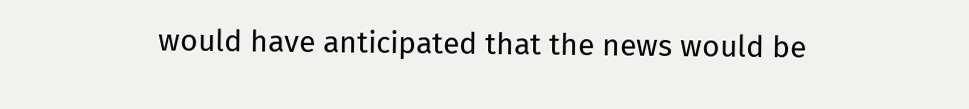would have anticipated that the news would be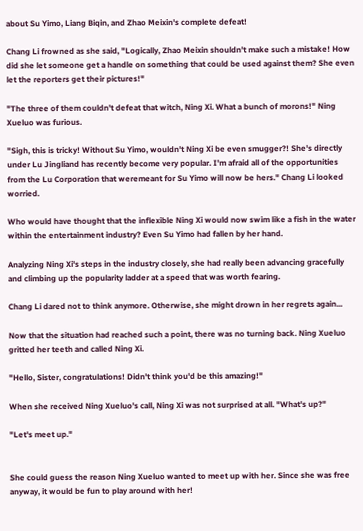about Su Yimo, Liang Biqin, and Zhao Meixin's complete defeat!

Chang Li frowned as she said, "Logically, Zhao Meixin shouldn't make such a mistake! How did she let someone get a handle on something that could be used against them? She even let the reporters get their pictures!"

"The three of them couldn't defeat that witch, Ning Xi. What a bunch of morons!" Ning Xueluo was furious.

"Sigh, this is tricky! Without Su Yimo, wouldn't Ning Xi be even smugger?! She's directly under Lu Jingliand has recently become very popular. I'm afraid all of the opportunities from the Lu Corporation that weremeant for Su Yimo will now be hers." Chang Li looked worried.

Who would have thought that the inflexible Ning Xi would now swim like a fish in the water within the entertainment industry? Even Su Yimo had fallen by her hand.

Analyzing Ning Xi's steps in the industry closely, she had really been advancing gracefully and climbing up the popularity ladder at a speed that was worth fearing.

Chang Li dared not to think anymore. Otherwise, she might drown in her regrets again...

Now that the situation had reached such a point, there was no turning back. Ning Xueluo gritted her teeth and called Ning Xi.

"Hello, Sister, congratulations! Didn't think you'd be this amazing!"

When she received Ning Xueluo's call, Ning Xi was not surprised at all. "What's up?"

"Let's meet up."


She could guess the reason Ning Xueluo wanted to meet up with her. Since she was free anyway, it would be fun to play around with her!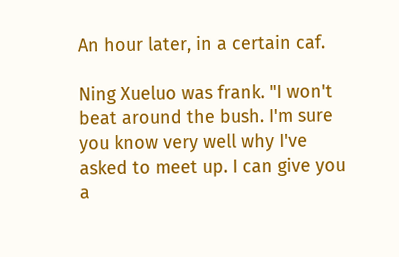An hour later, in a certain caf.

Ning Xueluo was frank. "I won't beat around the bush. I'm sure you know very well why I've asked to meet up. I can give you a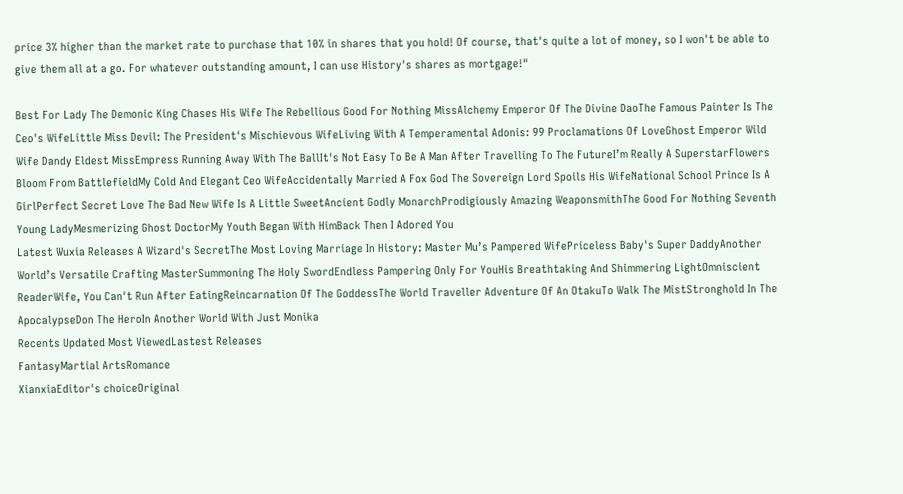price 3% higher than the market rate to purchase that 10% in shares that you hold! Of course, that's quite a lot of money, so I won't be able to give them all at a go. For whatever outstanding amount, I can use History's shares as mortgage!"

Best For Lady The Demonic King Chases His Wife The Rebellious Good For Nothing MissAlchemy Emperor Of The Divine DaoThe Famous Painter Is The Ceo's WifeLittle Miss Devil: The President's Mischievous WifeLiving With A Temperamental Adonis: 99 Proclamations Of LoveGhost Emperor Wild Wife Dandy Eldest MissEmpress Running Away With The BallIt's Not Easy To Be A Man After Travelling To The FutureI’m Really A SuperstarFlowers Bloom From BattlefieldMy Cold And Elegant Ceo WifeAccidentally Married A Fox God The Sovereign Lord Spoils His WifeNational School Prince Is A GirlPerfect Secret Love The Bad New Wife Is A Little SweetAncient Godly MonarchProdigiously Amazing WeaponsmithThe Good For Nothing Seventh Young LadyMesmerizing Ghost DoctorMy Youth Began With HimBack Then I Adored You
Latest Wuxia Releases A Wizard's SecretThe Most Loving Marriage In History: Master Mu’s Pampered WifePriceless Baby's Super DaddyAnother World’s Versatile Crafting MasterSummoning The Holy SwordEndless Pampering Only For YouHis Breathtaking And Shimmering LightOmniscient ReaderWife, You Can't Run After EatingReincarnation Of The GoddessThe World Traveller Adventure Of An OtakuTo Walk The MistStronghold In The ApocalypseDon The HeroIn Another World With Just Monika
Recents Updated Most ViewedLastest Releases
FantasyMartial ArtsRomance
XianxiaEditor's choiceOriginal